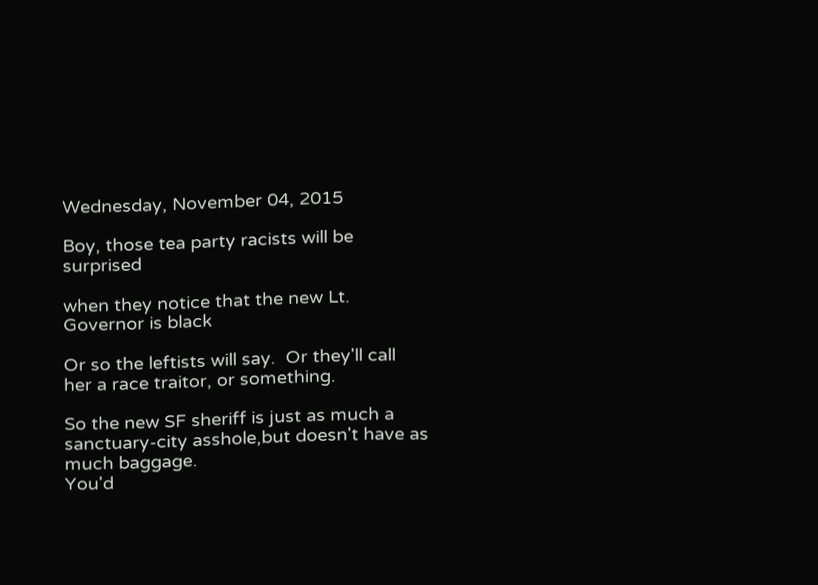Wednesday, November 04, 2015

Boy, those tea party racists will be surprised

when they notice that the new Lt. Governor is black

Or so the leftists will say.  Or they'll call her a race traitor, or something.

So the new SF sheriff is just as much a sanctuary-city asshole,but doesn't have as much baggage.
You'd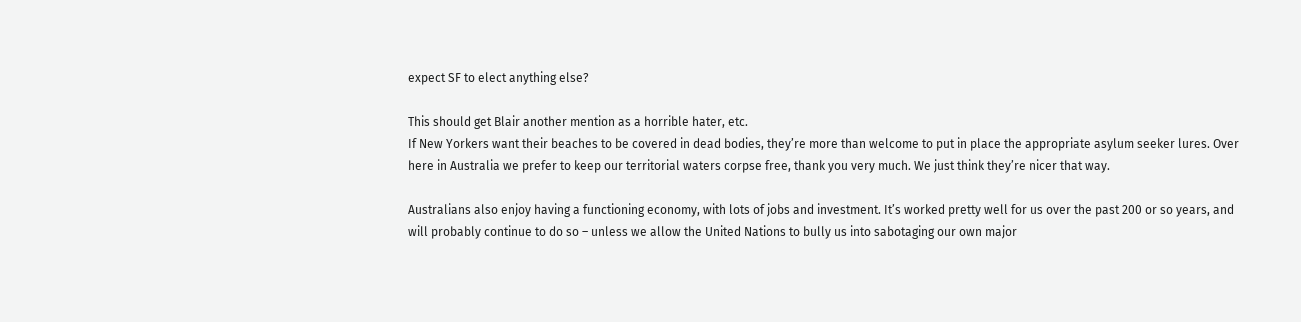expect SF to elect anything else?

This should get Blair another mention as a horrible hater, etc.
If New Yorkers want their beaches to be covered in dead bodies, they’re more than welcome to put in place the appropriate asylum seeker lures. Over here in Australia we prefer to keep our territorial waters corpse free, thank you very much. We just think they’re nicer that way.

Australians also enjoy having a functioning economy, with lots of jobs and investment. It’s worked pretty well for us over the past 200 or so years, and will probably continue to do so – unless we allow the United Nations to bully us into sabotaging our own major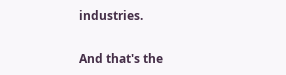industries.

And that's the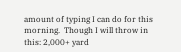amount of typing I can do for this morning.  Though I will throw in this: 2,000+ yard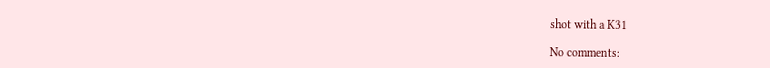shot with a K31

No comments: